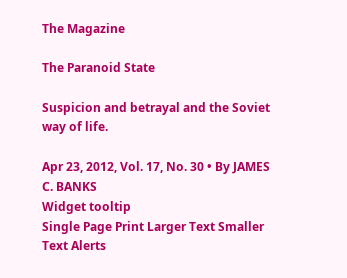The Magazine

The Paranoid State

Suspicion and betrayal and the Soviet way of life.

Apr 23, 2012, Vol. 17, No. 30 • By JAMES C. BANKS
Widget tooltip
Single Page Print Larger Text Smaller Text Alerts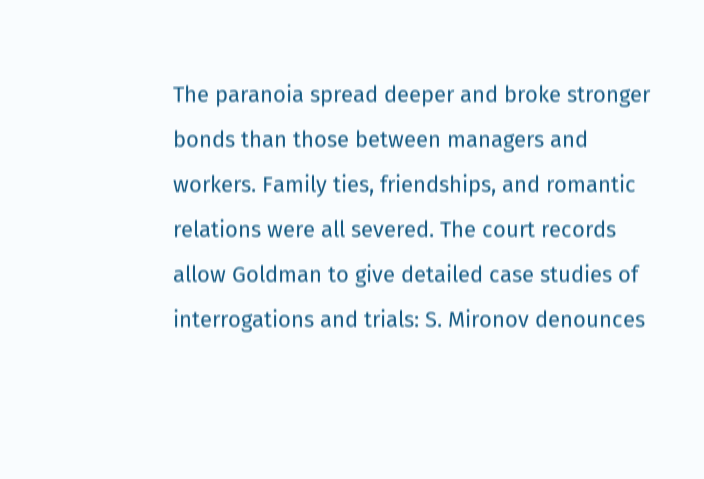The paranoia spread deeper and broke stronger bonds than those between managers and workers. Family ties, friendships, and romantic relations were all severed. The court records allow Goldman to give detailed case studies of interrogations and trials: S. Mironov denounces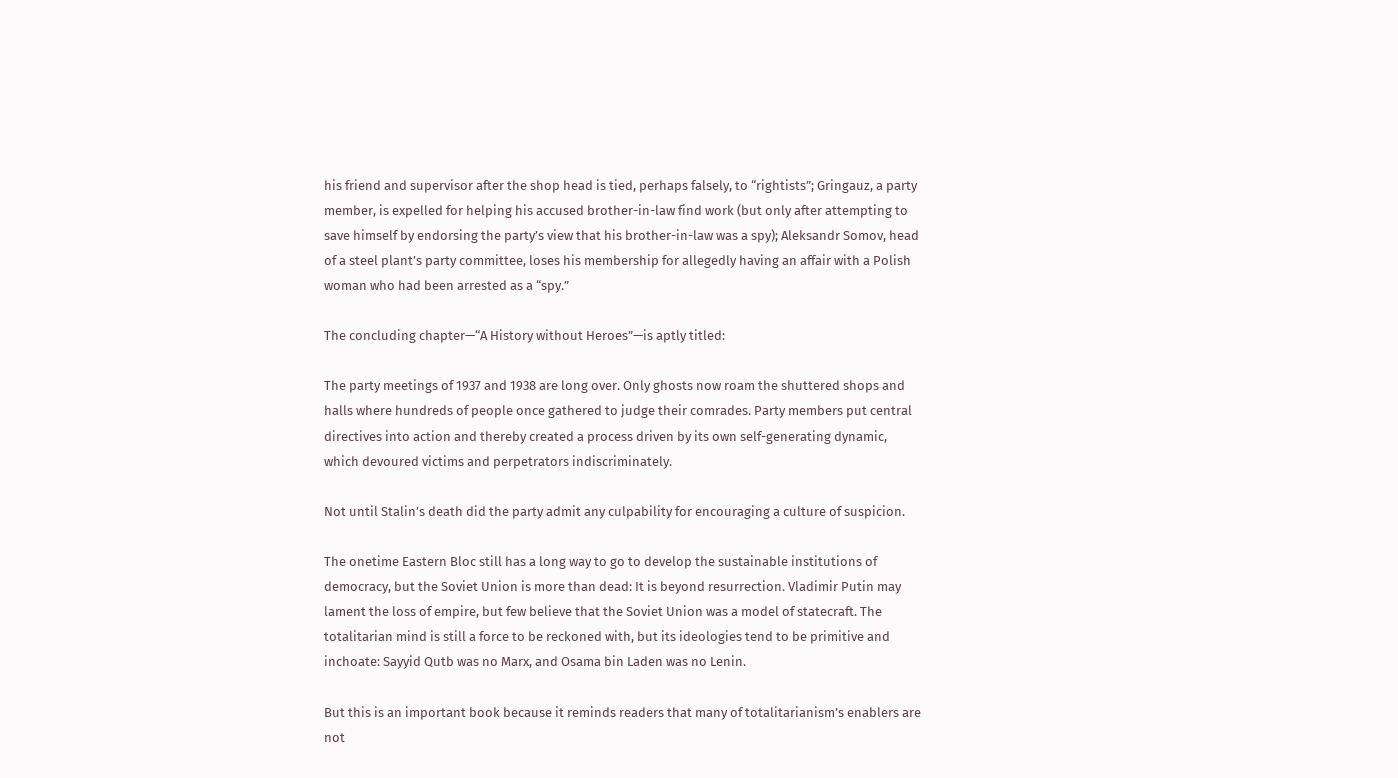his friend and supervisor after the shop head is tied, perhaps falsely, to “rightists”; Gringauz, a party member, is expelled for helping his accused brother-in-law find work (but only after attempting to save himself by endorsing the party’s view that his brother-in-law was a spy); Aleksandr Somov, head of a steel plant’s party committee, loses his membership for allegedly having an affair with a Polish woman who had been arrested as a “spy.”

The concluding chapter—“A History without Heroes”—is aptly titled:

The party meetings of 1937 and 1938 are long over. Only ghosts now roam the shuttered shops and halls where hundreds of people once gathered to judge their comrades. Party members put central directives into action and thereby created a process driven by its own self-generating dynamic, which devoured victims and perpetrators indiscriminately.

Not until Stalin’s death did the party admit any culpability for encouraging a culture of suspicion.

The onetime Eastern Bloc still has a long way to go to develop the sustainable institutions of democracy, but the Soviet Union is more than dead: It is beyond resurrection. Vladimir Putin may lament the loss of empire, but few believe that the Soviet Union was a model of statecraft. The totalitarian mind is still a force to be reckoned with, but its ideologies tend to be primitive and inchoate: Sayyid Qutb was no Marx, and Osama bin Laden was no Lenin.

But this is an important book because it reminds readers that many of totalitarianism’s enablers are not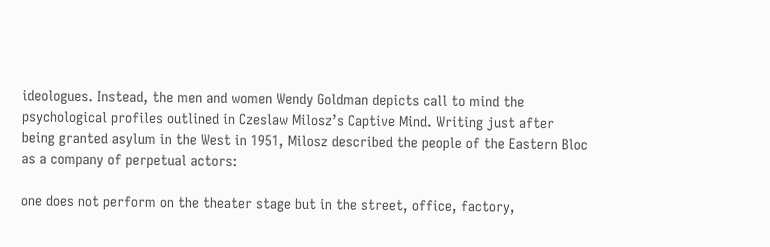ideologues. Instead, the men and women Wendy Goldman depicts call to mind the psychological profiles outlined in Czeslaw Milosz’s Captive Mind. Writing just after being granted asylum in the West in 1951, Milosz described the people of the Eastern Bloc as a company of perpetual actors:

one does not perform on the theater stage but in the street, office, factory,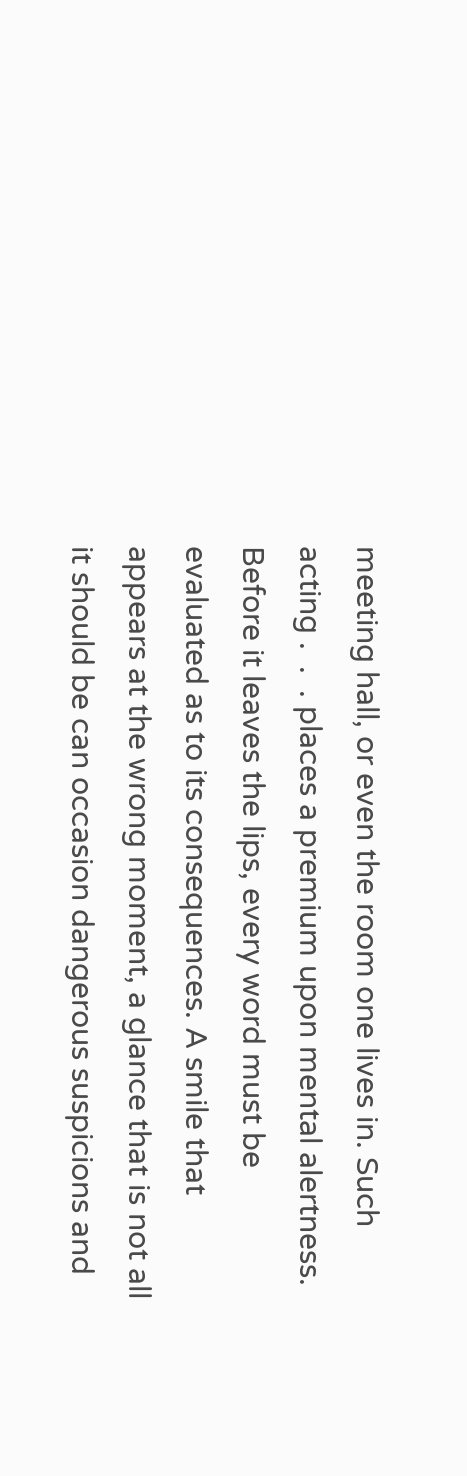meeting hall, or even the room one lives in. Such acting .  .  . places a premium upon mental alertness. Before it leaves the lips, every word must be evaluated as to its consequences. A smile that appears at the wrong moment, a glance that is not all it should be can occasion dangerous suspicions and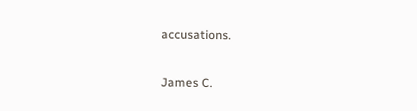accusations.

James C.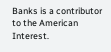Banks is a contributor to the American Interest.